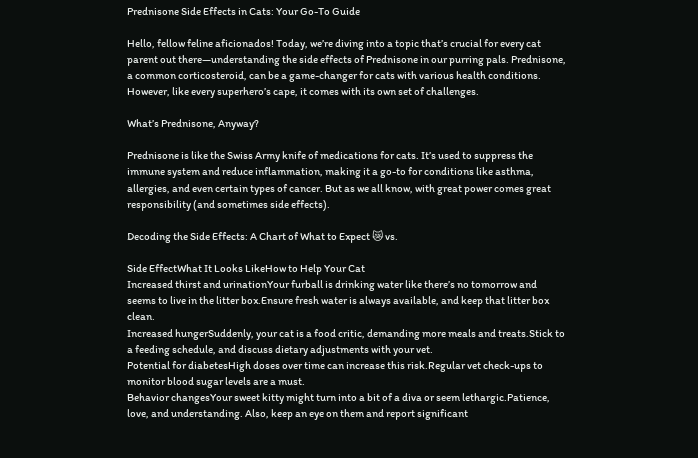Prednisone Side Effects in Cats: Your Go-To Guide

Hello, fellow feline aficionados! Today, we’re diving into a topic that’s crucial for every cat parent out there—understanding the side effects of Prednisone in our purring pals. Prednisone, a common corticosteroid, can be a game-changer for cats with various health conditions. However, like every superhero’s cape, it comes with its own set of challenges.

What’s Prednisone, Anyway?

Prednisone is like the Swiss Army knife of medications for cats. It’s used to suppress the immune system and reduce inflammation, making it a go-to for conditions like asthma, allergies, and even certain types of cancer. But as we all know, with great power comes great responsibility (and sometimes side effects).

Decoding the Side Effects: A Chart of What to Expect 😿 vs.

Side EffectWhat It Looks LikeHow to Help Your Cat
Increased thirst and urinationYour furball is drinking water like there’s no tomorrow and seems to live in the litter box.Ensure fresh water is always available, and keep that litter box clean.
Increased hungerSuddenly, your cat is a food critic, demanding more meals and treats.Stick to a feeding schedule, and discuss dietary adjustments with your vet.
Potential for diabetesHigh doses over time can increase this risk.Regular vet check-ups to monitor blood sugar levels are a must.
Behavior changesYour sweet kitty might turn into a bit of a diva or seem lethargic.Patience, love, and understanding. Also, keep an eye on them and report significant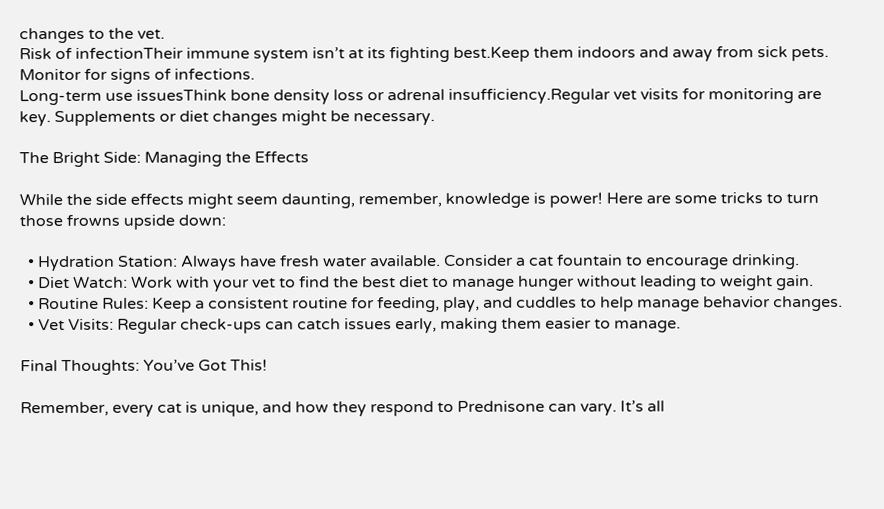changes to the vet.
Risk of infectionTheir immune system isn’t at its fighting best.Keep them indoors and away from sick pets. Monitor for signs of infections.
Long-term use issuesThink bone density loss or adrenal insufficiency.Regular vet visits for monitoring are key. Supplements or diet changes might be necessary.

The Bright Side: Managing the Effects

While the side effects might seem daunting, remember, knowledge is power! Here are some tricks to turn those frowns upside down:

  • Hydration Station: Always have fresh water available. Consider a cat fountain to encourage drinking.
  • Diet Watch: Work with your vet to find the best diet to manage hunger without leading to weight gain.
  • Routine Rules: Keep a consistent routine for feeding, play, and cuddles to help manage behavior changes.
  • Vet Visits: Regular check-ups can catch issues early, making them easier to manage.

Final Thoughts: You’ve Got This!

Remember, every cat is unique, and how they respond to Prednisone can vary. It’s all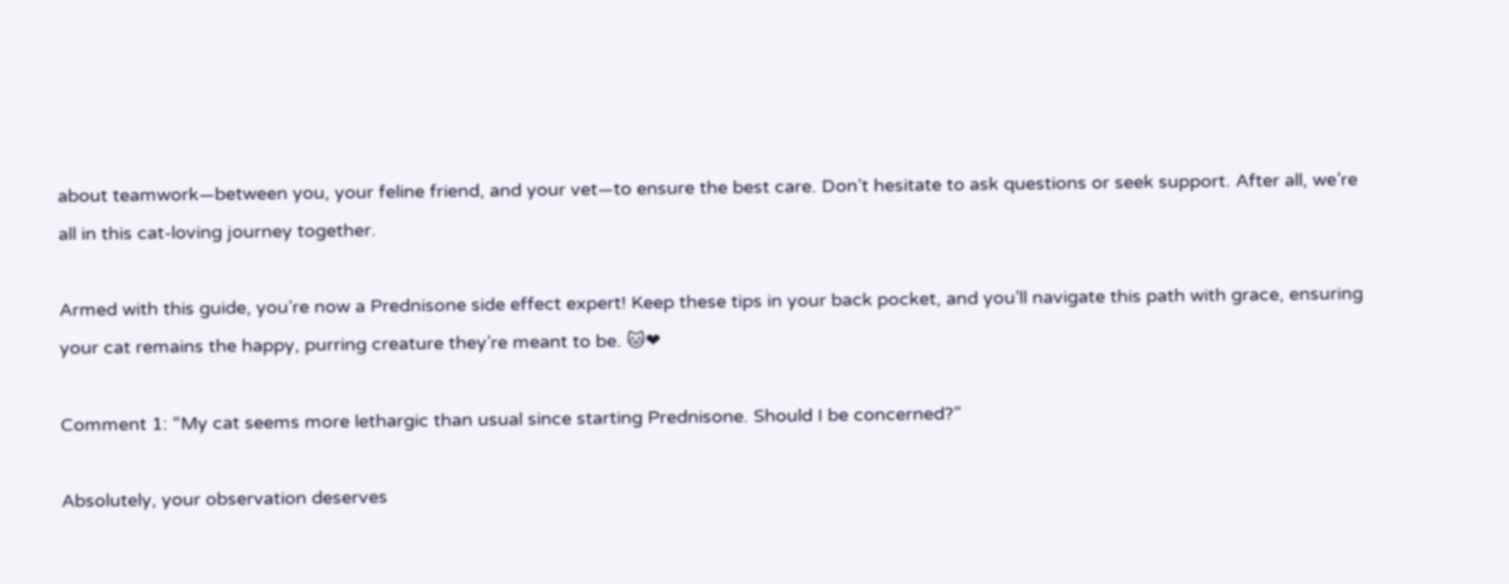about teamwork—between you, your feline friend, and your vet—to ensure the best care. Don’t hesitate to ask questions or seek support. After all, we’re all in this cat-loving journey together.

Armed with this guide, you’re now a Prednisone side effect expert! Keep these tips in your back pocket, and you’ll navigate this path with grace, ensuring your cat remains the happy, purring creature they’re meant to be. 🐱❤

Comment 1: “My cat seems more lethargic than usual since starting Prednisone. Should I be concerned?”

Absolutely, your observation deserves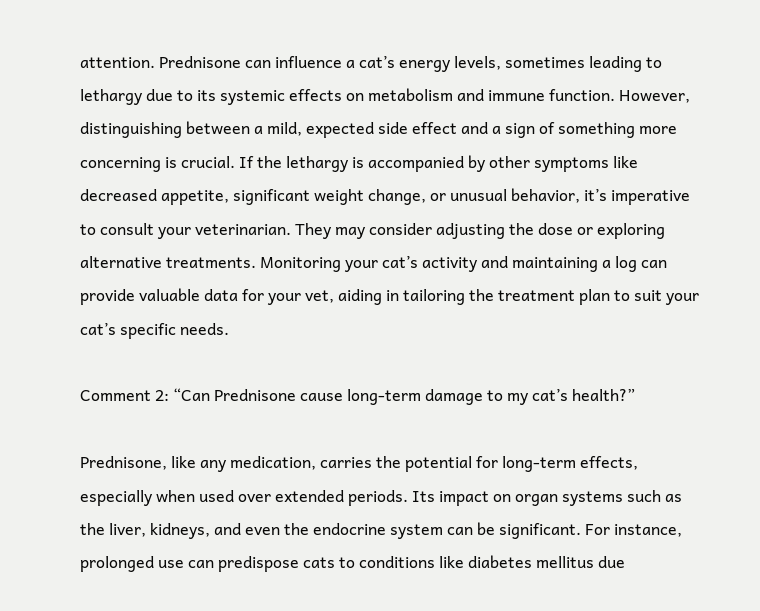attention. Prednisone can influence a cat’s energy levels, sometimes leading to lethargy due to its systemic effects on metabolism and immune function. However, distinguishing between a mild, expected side effect and a sign of something more concerning is crucial. If the lethargy is accompanied by other symptoms like decreased appetite, significant weight change, or unusual behavior, it’s imperative to consult your veterinarian. They may consider adjusting the dose or exploring alternative treatments. Monitoring your cat’s activity and maintaining a log can provide valuable data for your vet, aiding in tailoring the treatment plan to suit your cat’s specific needs.

Comment 2: “Can Prednisone cause long-term damage to my cat’s health?”

Prednisone, like any medication, carries the potential for long-term effects, especially when used over extended periods. Its impact on organ systems such as the liver, kidneys, and even the endocrine system can be significant. For instance, prolonged use can predispose cats to conditions like diabetes mellitus due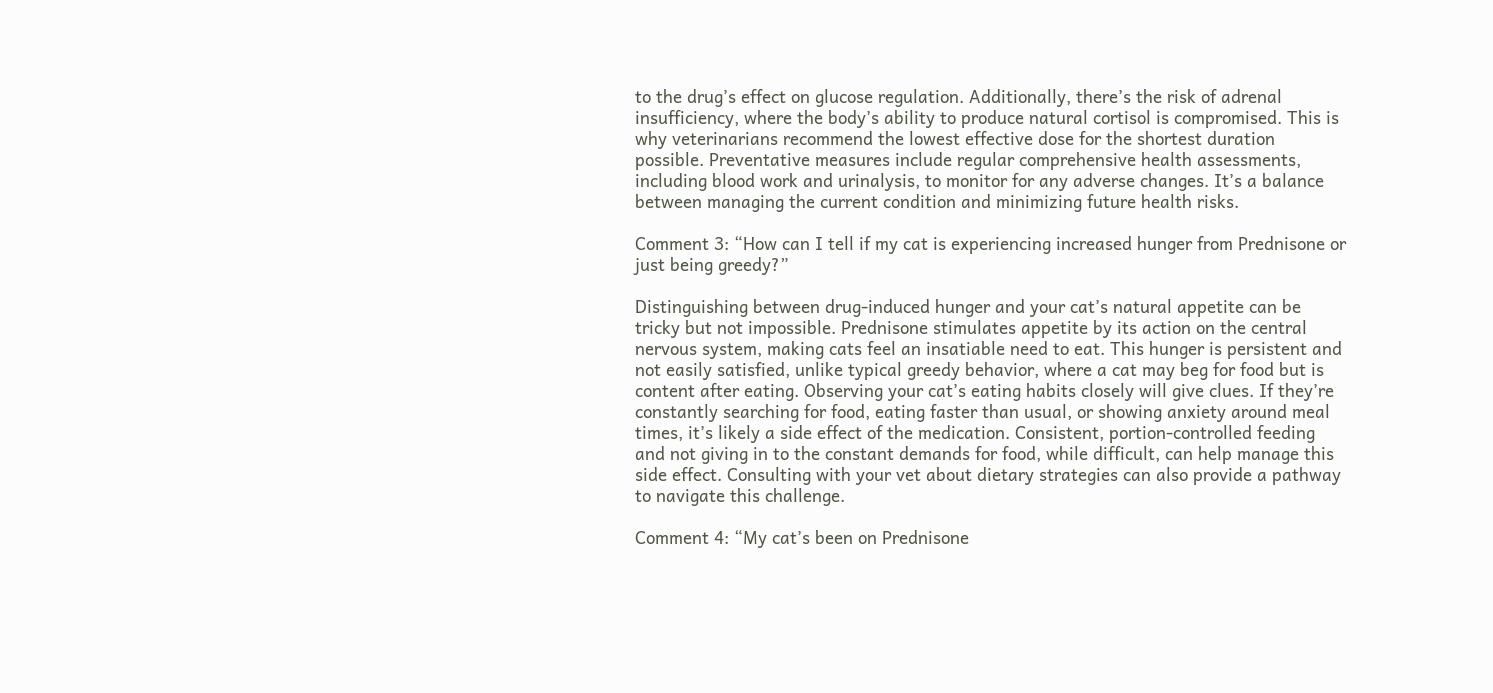to the drug’s effect on glucose regulation. Additionally, there’s the risk of adrenal insufficiency, where the body’s ability to produce natural cortisol is compromised. This is why veterinarians recommend the lowest effective dose for the shortest duration possible. Preventative measures include regular comprehensive health assessments, including blood work and urinalysis, to monitor for any adverse changes. It’s a balance between managing the current condition and minimizing future health risks.

Comment 3: “How can I tell if my cat is experiencing increased hunger from Prednisone or just being greedy?”

Distinguishing between drug-induced hunger and your cat’s natural appetite can be tricky but not impossible. Prednisone stimulates appetite by its action on the central nervous system, making cats feel an insatiable need to eat. This hunger is persistent and not easily satisfied, unlike typical greedy behavior, where a cat may beg for food but is content after eating. Observing your cat’s eating habits closely will give clues. If they’re constantly searching for food, eating faster than usual, or showing anxiety around meal times, it’s likely a side effect of the medication. Consistent, portion-controlled feeding and not giving in to the constant demands for food, while difficult, can help manage this side effect. Consulting with your vet about dietary strategies can also provide a pathway to navigate this challenge.

Comment 4: “My cat’s been on Prednisone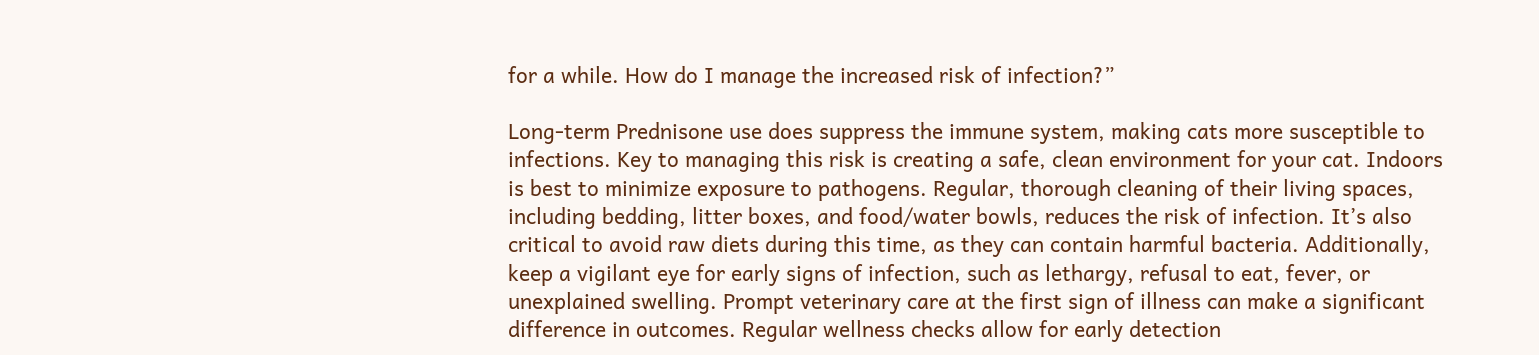for a while. How do I manage the increased risk of infection?”

Long-term Prednisone use does suppress the immune system, making cats more susceptible to infections. Key to managing this risk is creating a safe, clean environment for your cat. Indoors is best to minimize exposure to pathogens. Regular, thorough cleaning of their living spaces, including bedding, litter boxes, and food/water bowls, reduces the risk of infection. It’s also critical to avoid raw diets during this time, as they can contain harmful bacteria. Additionally, keep a vigilant eye for early signs of infection, such as lethargy, refusal to eat, fever, or unexplained swelling. Prompt veterinary care at the first sign of illness can make a significant difference in outcomes. Regular wellness checks allow for early detection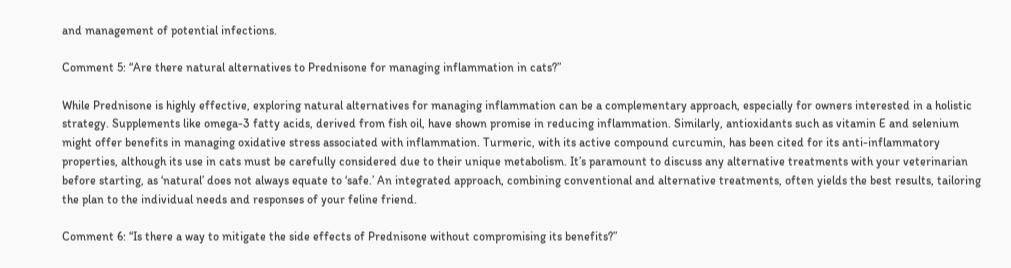and management of potential infections.

Comment 5: “Are there natural alternatives to Prednisone for managing inflammation in cats?”

While Prednisone is highly effective, exploring natural alternatives for managing inflammation can be a complementary approach, especially for owners interested in a holistic strategy. Supplements like omega-3 fatty acids, derived from fish oil, have shown promise in reducing inflammation. Similarly, antioxidants such as vitamin E and selenium might offer benefits in managing oxidative stress associated with inflammation. Turmeric, with its active compound curcumin, has been cited for its anti-inflammatory properties, although its use in cats must be carefully considered due to their unique metabolism. It’s paramount to discuss any alternative treatments with your veterinarian before starting, as ‘natural’ does not always equate to ‘safe.’ An integrated approach, combining conventional and alternative treatments, often yields the best results, tailoring the plan to the individual needs and responses of your feline friend.

Comment 6: “Is there a way to mitigate the side effects of Prednisone without compromising its benefits?”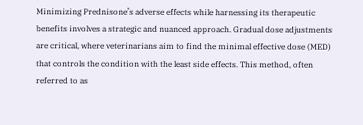Minimizing Prednisone’s adverse effects while harnessing its therapeutic benefits involves a strategic and nuanced approach. Gradual dose adjustments are critical, where veterinarians aim to find the minimal effective dose (MED) that controls the condition with the least side effects. This method, often referred to as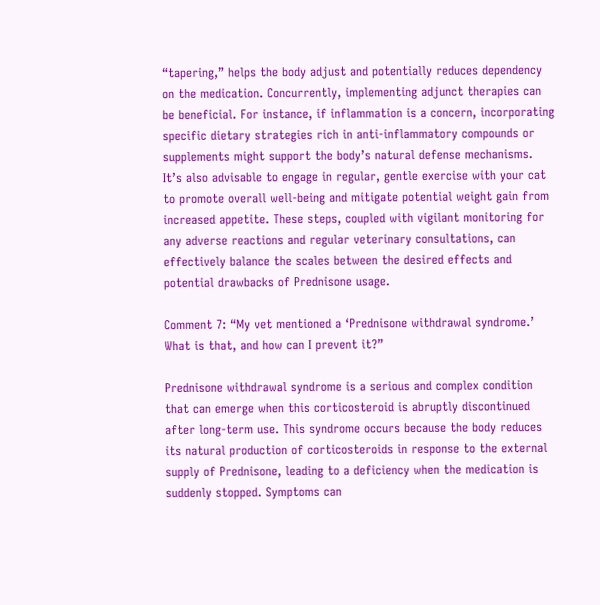“tapering,” helps the body adjust and potentially reduces dependency on the medication. Concurrently, implementing adjunct therapies can be beneficial. For instance, if inflammation is a concern, incorporating specific dietary strategies rich in anti-inflammatory compounds or supplements might support the body’s natural defense mechanisms. It’s also advisable to engage in regular, gentle exercise with your cat to promote overall well-being and mitigate potential weight gain from increased appetite. These steps, coupled with vigilant monitoring for any adverse reactions and regular veterinary consultations, can effectively balance the scales between the desired effects and potential drawbacks of Prednisone usage.

Comment 7: “My vet mentioned a ‘Prednisone withdrawal syndrome.’ What is that, and how can I prevent it?”

Prednisone withdrawal syndrome is a serious and complex condition that can emerge when this corticosteroid is abruptly discontinued after long-term use. This syndrome occurs because the body reduces its natural production of corticosteroids in response to the external supply of Prednisone, leading to a deficiency when the medication is suddenly stopped. Symptoms can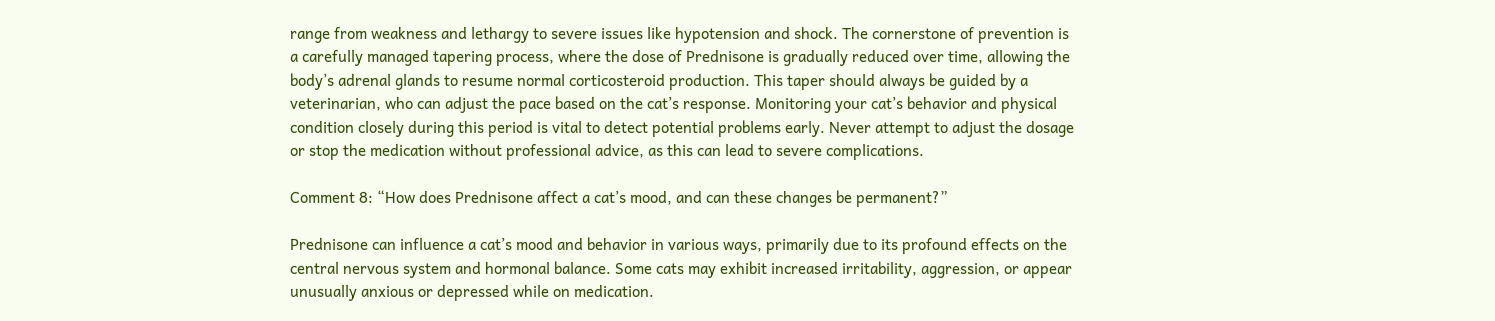range from weakness and lethargy to severe issues like hypotension and shock. The cornerstone of prevention is a carefully managed tapering process, where the dose of Prednisone is gradually reduced over time, allowing the body’s adrenal glands to resume normal corticosteroid production. This taper should always be guided by a veterinarian, who can adjust the pace based on the cat’s response. Monitoring your cat’s behavior and physical condition closely during this period is vital to detect potential problems early. Never attempt to adjust the dosage or stop the medication without professional advice, as this can lead to severe complications.

Comment 8: “How does Prednisone affect a cat’s mood, and can these changes be permanent?”

Prednisone can influence a cat’s mood and behavior in various ways, primarily due to its profound effects on the central nervous system and hormonal balance. Some cats may exhibit increased irritability, aggression, or appear unusually anxious or depressed while on medication.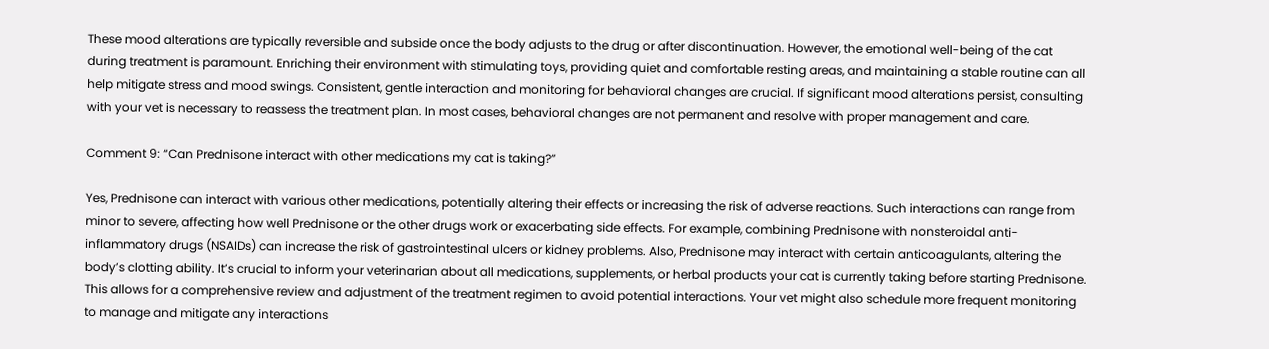These mood alterations are typically reversible and subside once the body adjusts to the drug or after discontinuation. However, the emotional well-being of the cat during treatment is paramount. Enriching their environment with stimulating toys, providing quiet and comfortable resting areas, and maintaining a stable routine can all help mitigate stress and mood swings. Consistent, gentle interaction and monitoring for behavioral changes are crucial. If significant mood alterations persist, consulting with your vet is necessary to reassess the treatment plan. In most cases, behavioral changes are not permanent and resolve with proper management and care.

Comment 9: “Can Prednisone interact with other medications my cat is taking?”

Yes, Prednisone can interact with various other medications, potentially altering their effects or increasing the risk of adverse reactions. Such interactions can range from minor to severe, affecting how well Prednisone or the other drugs work or exacerbating side effects. For example, combining Prednisone with nonsteroidal anti-inflammatory drugs (NSAIDs) can increase the risk of gastrointestinal ulcers or kidney problems. Also, Prednisone may interact with certain anticoagulants, altering the body’s clotting ability. It’s crucial to inform your veterinarian about all medications, supplements, or herbal products your cat is currently taking before starting Prednisone. This allows for a comprehensive review and adjustment of the treatment regimen to avoid potential interactions. Your vet might also schedule more frequent monitoring to manage and mitigate any interactions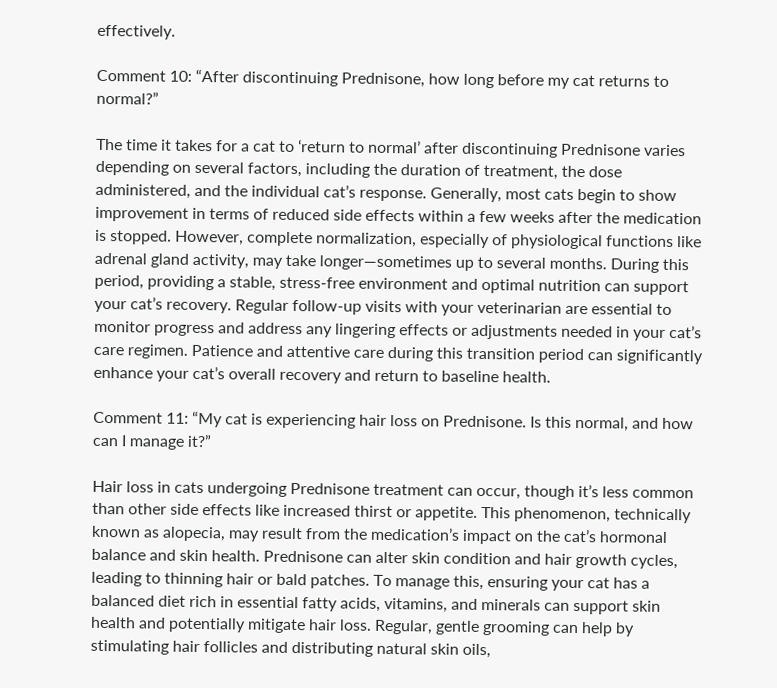effectively.

Comment 10: “After discontinuing Prednisone, how long before my cat returns to normal?”

The time it takes for a cat to ‘return to normal’ after discontinuing Prednisone varies depending on several factors, including the duration of treatment, the dose administered, and the individual cat’s response. Generally, most cats begin to show improvement in terms of reduced side effects within a few weeks after the medication is stopped. However, complete normalization, especially of physiological functions like adrenal gland activity, may take longer—sometimes up to several months. During this period, providing a stable, stress-free environment and optimal nutrition can support your cat’s recovery. Regular follow-up visits with your veterinarian are essential to monitor progress and address any lingering effects or adjustments needed in your cat’s care regimen. Patience and attentive care during this transition period can significantly enhance your cat’s overall recovery and return to baseline health.

Comment 11: “My cat is experiencing hair loss on Prednisone. Is this normal, and how can I manage it?”

Hair loss in cats undergoing Prednisone treatment can occur, though it’s less common than other side effects like increased thirst or appetite. This phenomenon, technically known as alopecia, may result from the medication’s impact on the cat’s hormonal balance and skin health. Prednisone can alter skin condition and hair growth cycles, leading to thinning hair or bald patches. To manage this, ensuring your cat has a balanced diet rich in essential fatty acids, vitamins, and minerals can support skin health and potentially mitigate hair loss. Regular, gentle grooming can help by stimulating hair follicles and distributing natural skin oils,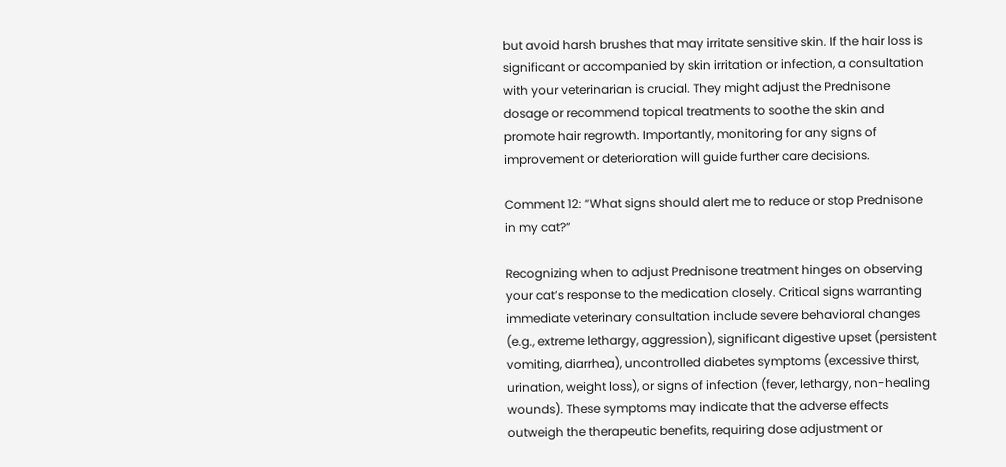but avoid harsh brushes that may irritate sensitive skin. If the hair loss is significant or accompanied by skin irritation or infection, a consultation with your veterinarian is crucial. They might adjust the Prednisone dosage or recommend topical treatments to soothe the skin and promote hair regrowth. Importantly, monitoring for any signs of improvement or deterioration will guide further care decisions.

Comment 12: “What signs should alert me to reduce or stop Prednisone in my cat?”

Recognizing when to adjust Prednisone treatment hinges on observing your cat’s response to the medication closely. Critical signs warranting immediate veterinary consultation include severe behavioral changes (e.g., extreme lethargy, aggression), significant digestive upset (persistent vomiting, diarrhea), uncontrolled diabetes symptoms (excessive thirst, urination, weight loss), or signs of infection (fever, lethargy, non-healing wounds). These symptoms may indicate that the adverse effects outweigh the therapeutic benefits, requiring dose adjustment or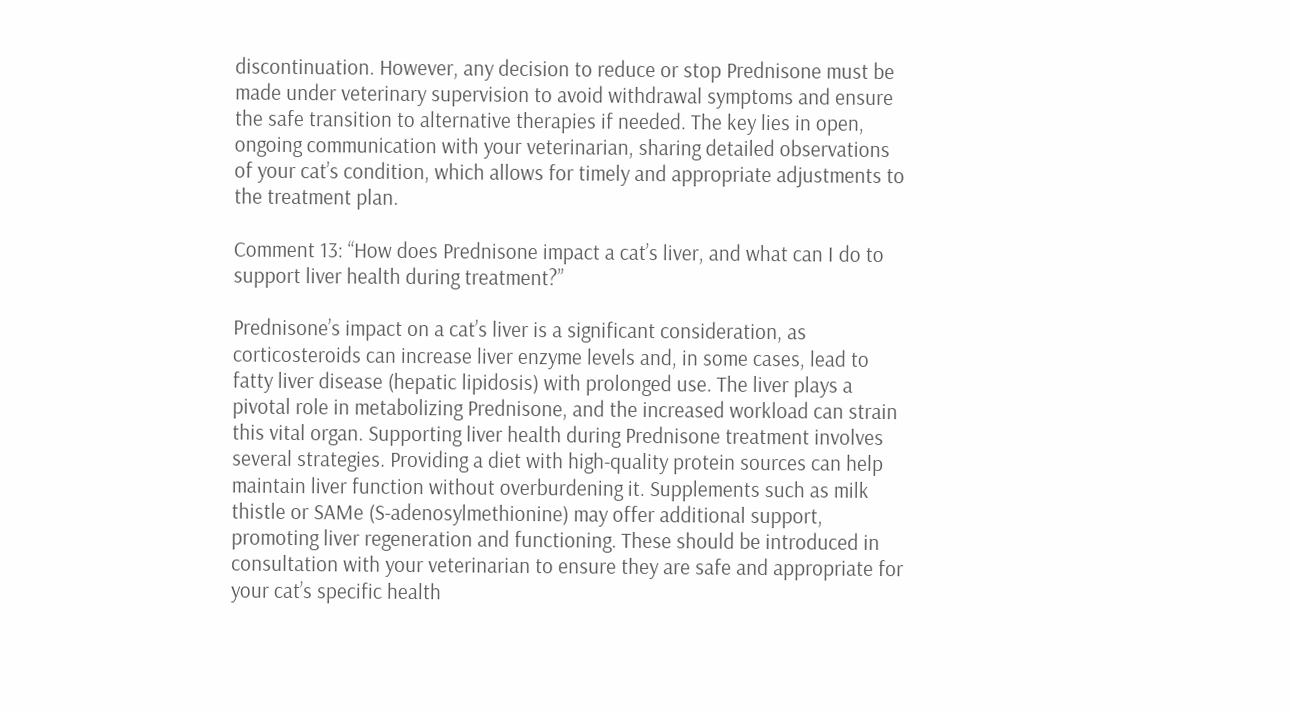discontinuation. However, any decision to reduce or stop Prednisone must be made under veterinary supervision to avoid withdrawal symptoms and ensure the safe transition to alternative therapies if needed. The key lies in open, ongoing communication with your veterinarian, sharing detailed observations of your cat’s condition, which allows for timely and appropriate adjustments to the treatment plan.

Comment 13: “How does Prednisone impact a cat’s liver, and what can I do to support liver health during treatment?”

Prednisone’s impact on a cat’s liver is a significant consideration, as corticosteroids can increase liver enzyme levels and, in some cases, lead to fatty liver disease (hepatic lipidosis) with prolonged use. The liver plays a pivotal role in metabolizing Prednisone, and the increased workload can strain this vital organ. Supporting liver health during Prednisone treatment involves several strategies. Providing a diet with high-quality protein sources can help maintain liver function without overburdening it. Supplements such as milk thistle or SAMe (S-adenosylmethionine) may offer additional support, promoting liver regeneration and functioning. These should be introduced in consultation with your veterinarian to ensure they are safe and appropriate for your cat’s specific health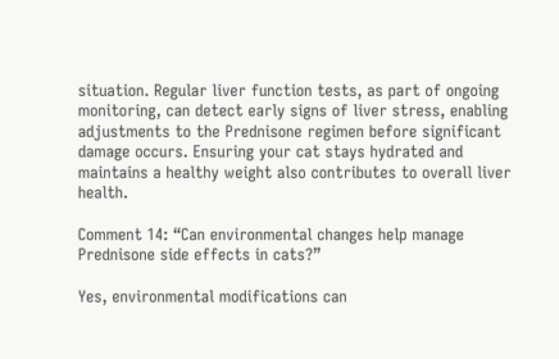situation. Regular liver function tests, as part of ongoing monitoring, can detect early signs of liver stress, enabling adjustments to the Prednisone regimen before significant damage occurs. Ensuring your cat stays hydrated and maintains a healthy weight also contributes to overall liver health.

Comment 14: “Can environmental changes help manage Prednisone side effects in cats?”

Yes, environmental modifications can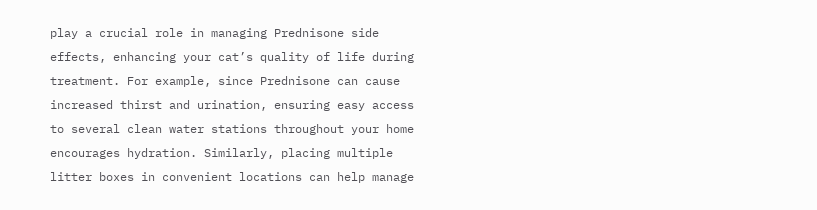play a crucial role in managing Prednisone side effects, enhancing your cat’s quality of life during treatment. For example, since Prednisone can cause increased thirst and urination, ensuring easy access to several clean water stations throughout your home encourages hydration. Similarly, placing multiple litter boxes in convenient locations can help manage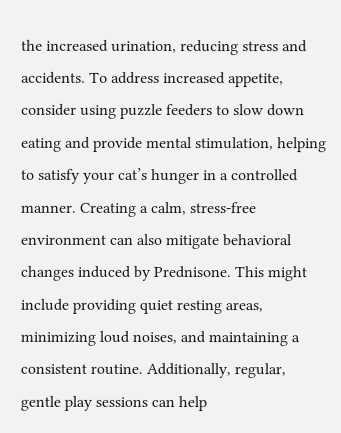the increased urination, reducing stress and accidents. To address increased appetite, consider using puzzle feeders to slow down eating and provide mental stimulation, helping to satisfy your cat’s hunger in a controlled manner. Creating a calm, stress-free environment can also mitigate behavioral changes induced by Prednisone. This might include providing quiet resting areas, minimizing loud noises, and maintaining a consistent routine. Additionally, regular, gentle play sessions can help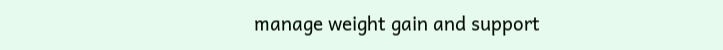manage weight gain and support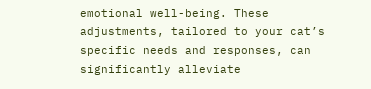emotional well-being. These adjustments, tailored to your cat’s specific needs and responses, can significantly alleviate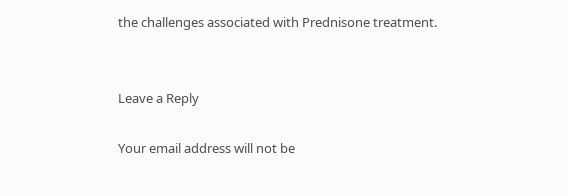the challenges associated with Prednisone treatment.


Leave a Reply

Your email address will not be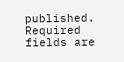published. Required fields are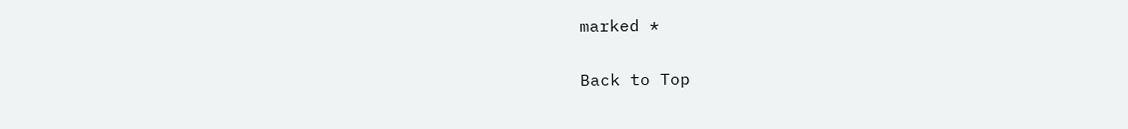marked *

Back to Top